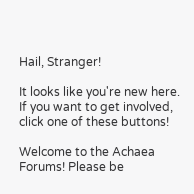Hail, Stranger!

It looks like you're new here. If you want to get involved, click one of these buttons!

Welcome to the Achaea Forums! Please be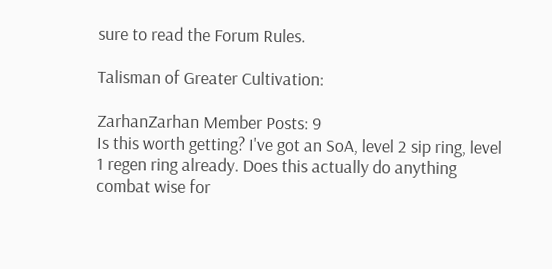sure to read the Forum Rules.

Talisman of Greater Cultivation:

ZarhanZarhan Member Posts: 9
Is this worth getting? I've got an SoA, level 2 sip ring, level 1 regen ring already. Does this actually do anything combat wise for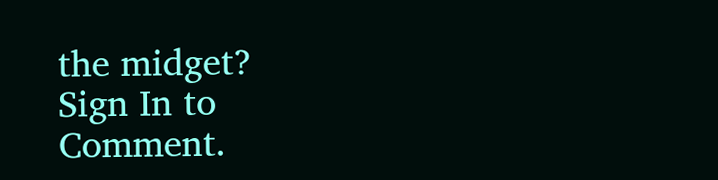the midget?
Sign In to Comment.